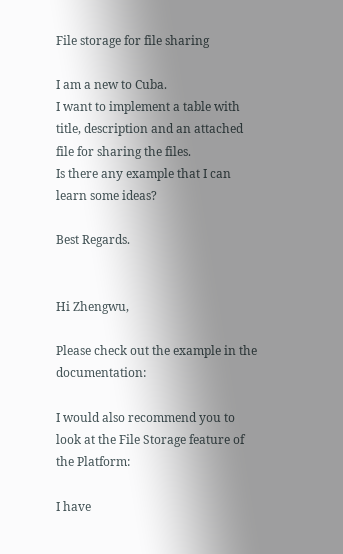File storage for file sharing

I am a new to Cuba.
I want to implement a table with title, description and an attached file for sharing the files.
Is there any example that I can learn some ideas?

Best Regards.


Hi Zhengwu,

Please check out the example in the documentation:

I would also recommend you to look at the File Storage feature of the Platform:

I have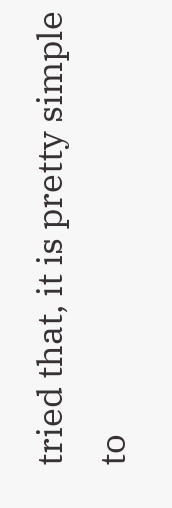tried that, it is pretty simple to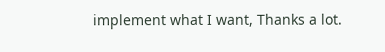implement what I want, Thanks a lot.